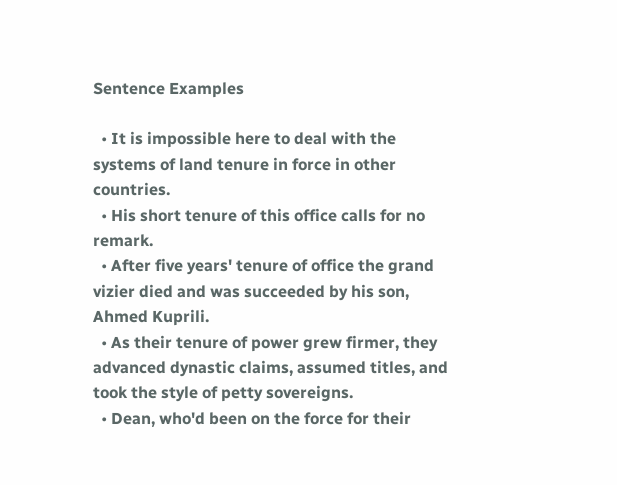Sentence Examples

  • It is impossible here to deal with the systems of land tenure in force in other countries.
  • His short tenure of this office calls for no remark.
  • After five years' tenure of office the grand vizier died and was succeeded by his son, Ahmed Kuprili.
  • As their tenure of power grew firmer, they advanced dynastic claims, assumed titles, and took the style of petty sovereigns.
  • Dean, who'd been on the force for their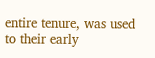entire tenure, was used to their early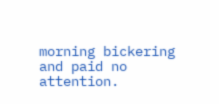morning bickering and paid no attention.